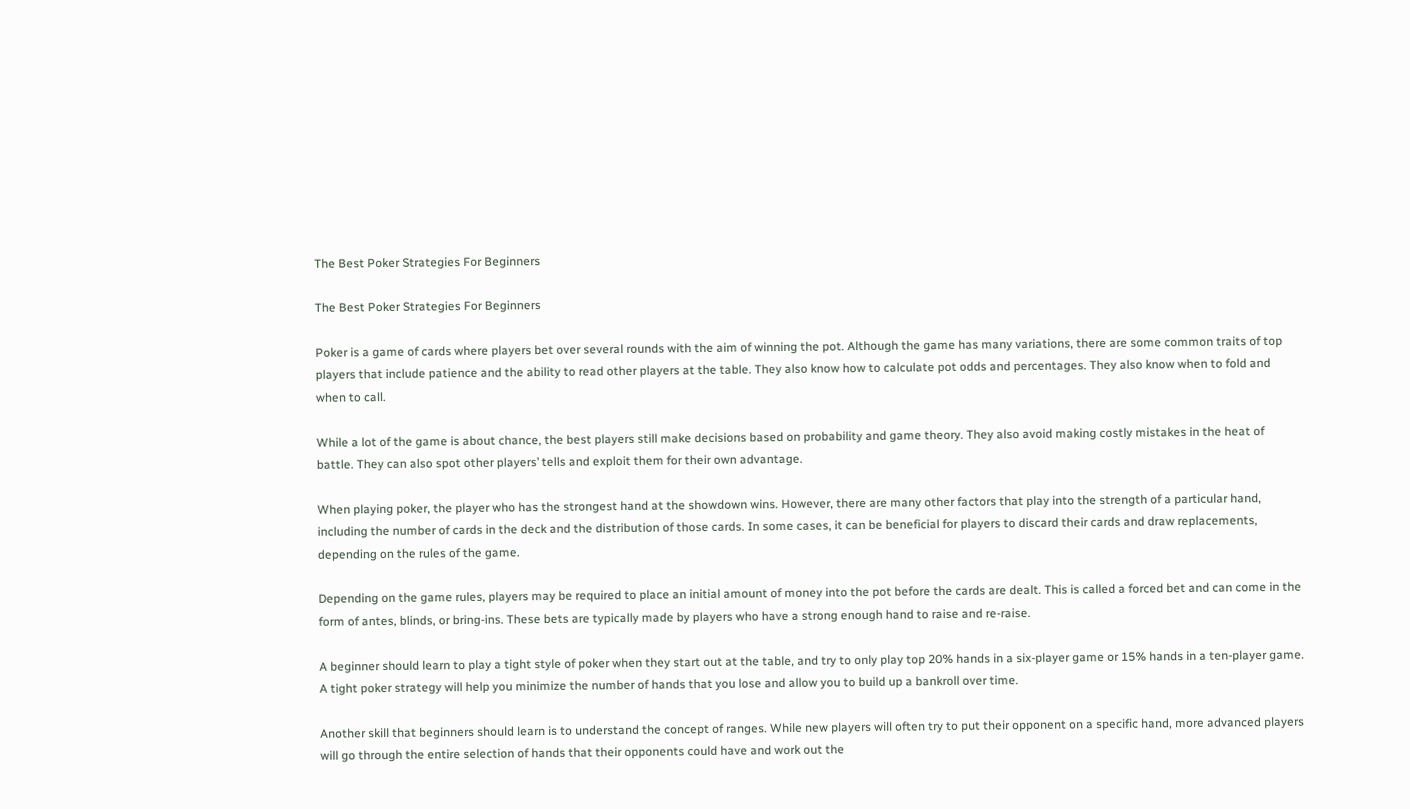The Best Poker Strategies For Beginners

The Best Poker Strategies For Beginners

Poker is a game of cards where players bet over several rounds with the aim of winning the pot. Although the game has many variations, there are some common traits of top players that include patience and the ability to read other players at the table. They also know how to calculate pot odds and percentages. They also know when to fold and when to call.

While a lot of the game is about chance, the best players still make decisions based on probability and game theory. They also avoid making costly mistakes in the heat of battle. They can also spot other players’ tells and exploit them for their own advantage.

When playing poker, the player who has the strongest hand at the showdown wins. However, there are many other factors that play into the strength of a particular hand, including the number of cards in the deck and the distribution of those cards. In some cases, it can be beneficial for players to discard their cards and draw replacements, depending on the rules of the game.

Depending on the game rules, players may be required to place an initial amount of money into the pot before the cards are dealt. This is called a forced bet and can come in the form of antes, blinds, or bring-ins. These bets are typically made by players who have a strong enough hand to raise and re-raise.

A beginner should learn to play a tight style of poker when they start out at the table, and try to only play top 20% hands in a six-player game or 15% hands in a ten-player game. A tight poker strategy will help you minimize the number of hands that you lose and allow you to build up a bankroll over time.

Another skill that beginners should learn is to understand the concept of ranges. While new players will often try to put their opponent on a specific hand, more advanced players will go through the entire selection of hands that their opponents could have and work out the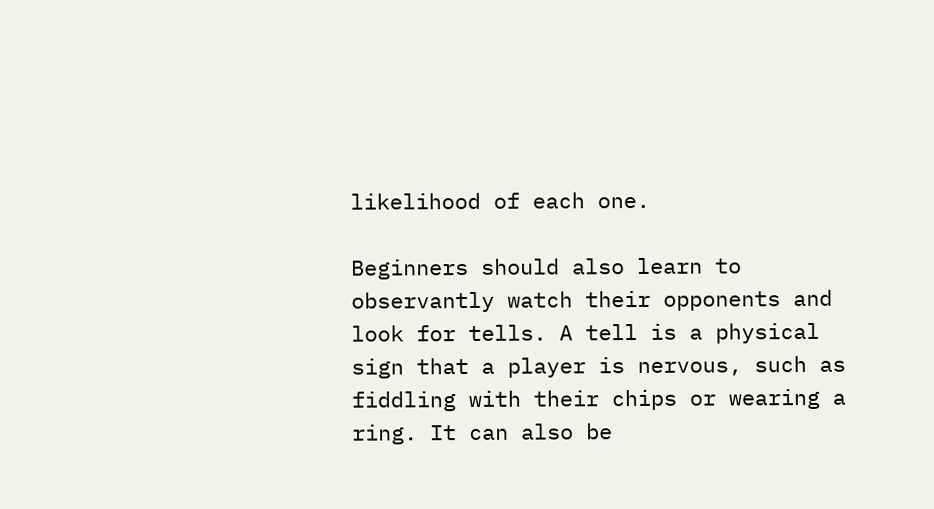likelihood of each one.

Beginners should also learn to observantly watch their opponents and look for tells. A tell is a physical sign that a player is nervous, such as fiddling with their chips or wearing a ring. It can also be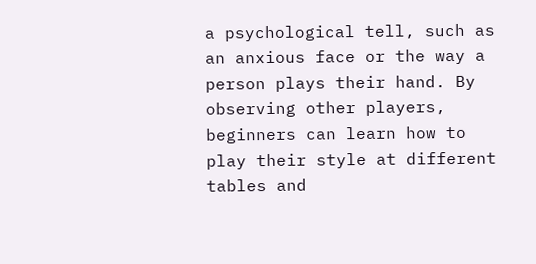a psychological tell, such as an anxious face or the way a person plays their hand. By observing other players, beginners can learn how to play their style at different tables and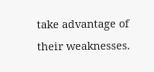take advantage of their weaknesses.